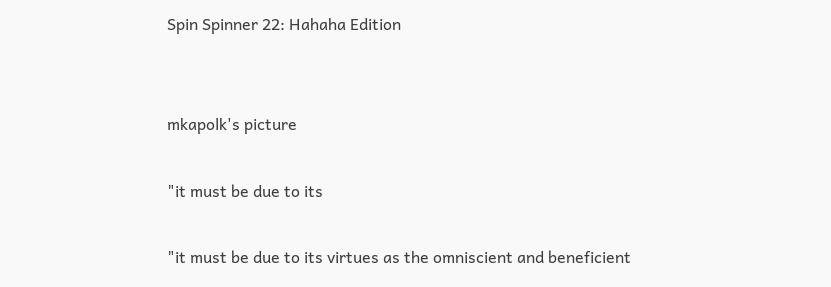Spin Spinner 22: Hahaha Edition


mkapolk's picture

"it must be due to its

"it must be due to its virtues as the omniscient and beneficient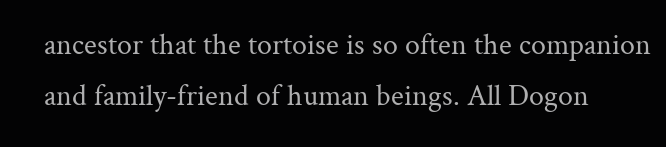ancestor that the tortoise is so often the companion and family-friend of human beings. All Dogon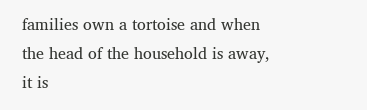families own a tortoise and when the head of the household is away, it is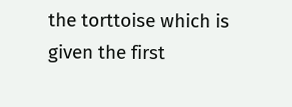the torttoise which is given the first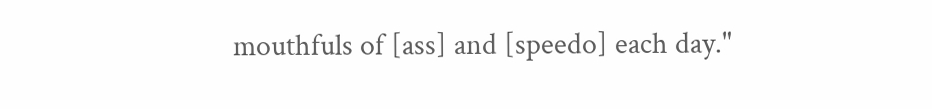mouthfuls of [ass] and [speedo] each day."